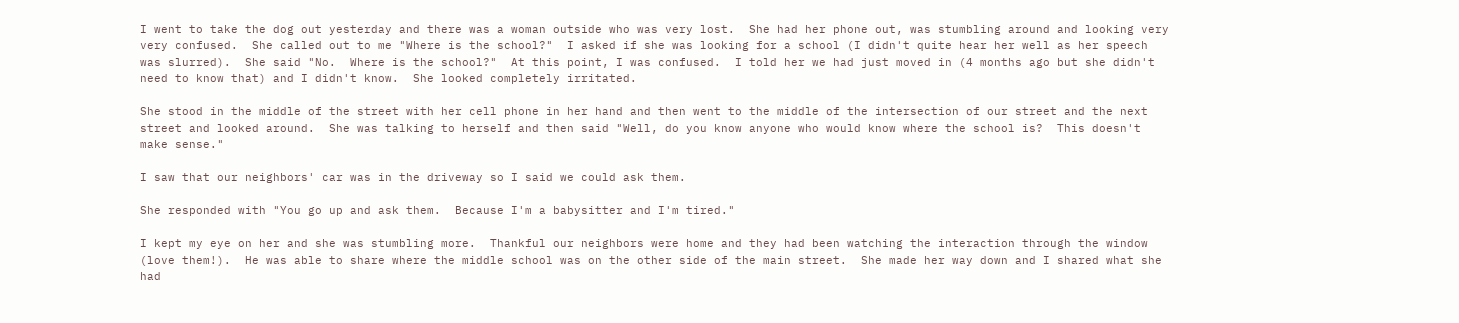I went to take the dog out yesterday and there was a woman outside who was very lost.  She had her phone out, was stumbling around and looking very very confused.  She called out to me "Where is the school?"  I asked if she was looking for a school (I didn't quite hear her well as her speech was slurred).  She said "No.  Where is the school?"  At this point, I was confused.  I told her we had just moved in (4 months ago but she didn't need to know that) and I didn't know.  She looked completely irritated.

She stood in the middle of the street with her cell phone in her hand and then went to the middle of the intersection of our street and the next street and looked around.  She was talking to herself and then said "Well, do you know anyone who would know where the school is?  This doesn't make sense."

I saw that our neighbors' car was in the driveway so I said we could ask them.

She responded with "You go up and ask them.  Because I'm a babysitter and I'm tired."

I kept my eye on her and she was stumbling more.  Thankful our neighbors were home and they had been watching the interaction through the window (love them!).  He was able to share where the middle school was on the other side of the main street.  She made her way down and I shared what she had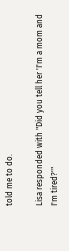told me to do.

Lisa responded with "Did you tell her 'I'm a mom and I'm tired?'"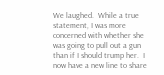We laughed.  While a true statement, I was more concerned with whether she was going to pull out a gun than if I should trump her.  I now have a new line to share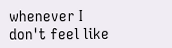whenever I don't feel like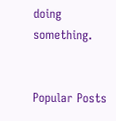doing something.


Popular Posts